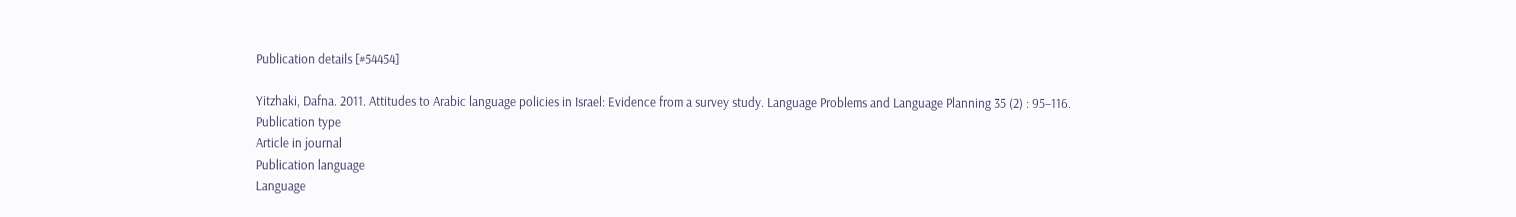Publication details [#54454]

Yitzhaki, Dafna. 2011. Attitudes to Arabic language policies in Israel: Evidence from a survey study. Language Problems and Language Planning 35 (2) : 95–116.
Publication type
Article in journal
Publication language
Language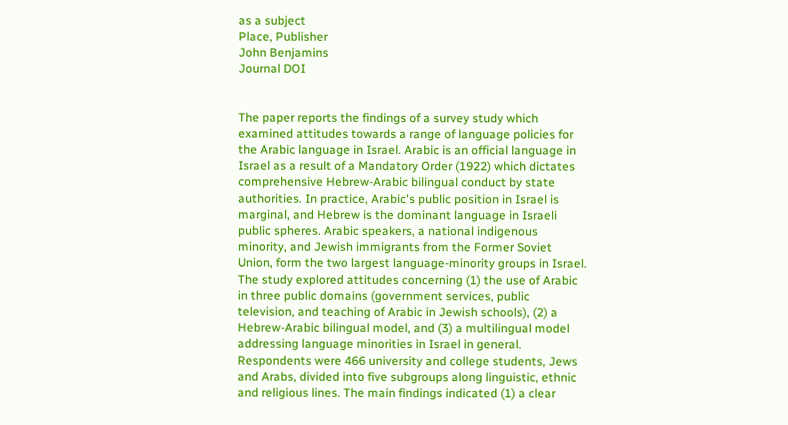as a subject
Place, Publisher
John Benjamins
Journal DOI


The paper reports the findings of a survey study which examined attitudes towards a range of language policies for the Arabic language in Israel. Arabic is an official language in Israel as a result of a Mandatory Order (1922) which dictates comprehensive Hebrew-Arabic bilingual conduct by state authorities. In practice, Arabic's public position in Israel is marginal, and Hebrew is the dominant language in Israeli public spheres. Arabic speakers, a national indigenous minority, and Jewish immigrants from the Former Soviet Union, form the two largest language-minority groups in Israel. The study explored attitudes concerning (1) the use of Arabic in three public domains (government services, public television, and teaching of Arabic in Jewish schools), (2) a Hebrew-Arabic bilingual model, and (3) a multilingual model addressing language minorities in Israel in general. Respondents were 466 university and college students, Jews and Arabs, divided into five subgroups along linguistic, ethnic and religious lines. The main findings indicated (1) a clear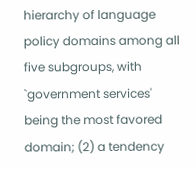hierarchy of language policy domains among all five subgroups, with `government services' being the most favored domain; (2) a tendency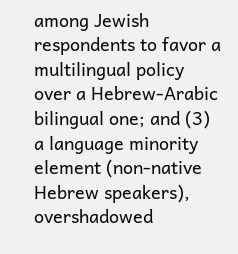among Jewish respondents to favor a multilingual policy over a Hebrew-Arabic bilingual one; and (3) a language minority element (non-native Hebrew speakers), overshadowed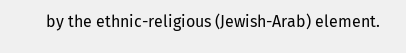by the ethnic-religious (Jewish-Arab) element.